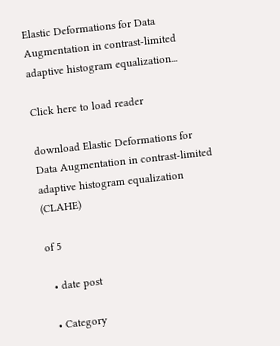Elastic Deformations for Data Augmentation in contrast-limited adaptive histogram equalization...

Click here to load reader

download Elastic Deformations for Data Augmentation in contrast-limited adaptive histogram equalization (CLAHE)

of 5

  • date post

  • Category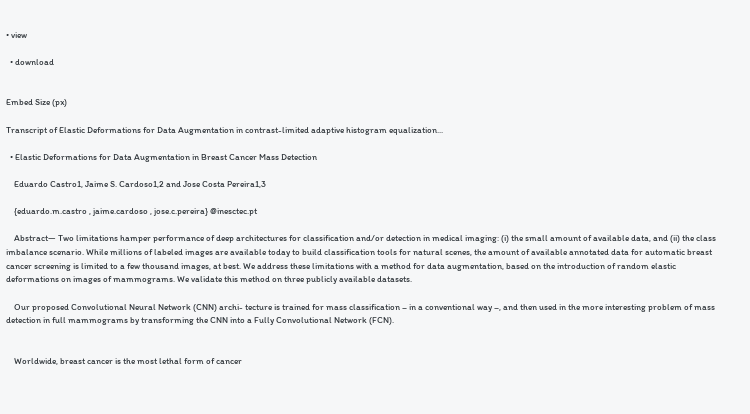• view

  • download


Embed Size (px)

Transcript of Elastic Deformations for Data Augmentation in contrast-limited adaptive histogram equalization...

  • Elastic Deformations for Data Augmentation in Breast Cancer Mass Detection

    Eduardo Castro1, Jaime S. Cardoso1,2 and Jose Costa Pereira1,3

    {eduardo.m.castro , jaime.cardoso , jose.c.pereira} @inesctec.pt

    Abstract— Two limitations hamper performance of deep architectures for classification and/or detection in medical imaging: (i) the small amount of available data, and (ii) the class imbalance scenario. While millions of labeled images are available today to build classification tools for natural scenes, the amount of available annotated data for automatic breast cancer screening is limited to a few thousand images, at best. We address these limitations with a method for data augmentation, based on the introduction of random elastic deformations on images of mammograms. We validate this method on three publicly available datasets.

    Our proposed Convolutional Neural Network (CNN) archi- tecture is trained for mass classification – in a conventional way –, and then used in the more interesting problem of mass detection in full mammograms by transforming the CNN into a Fully Convolutional Network (FCN).


    Worldwide, breast cancer is the most lethal form of cancer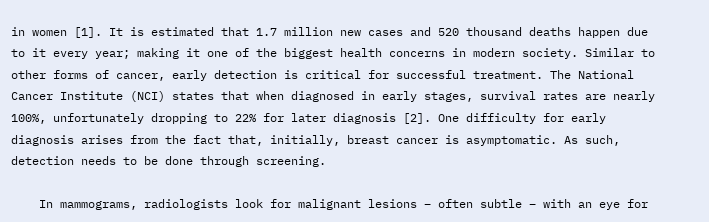in women [1]. It is estimated that 1.7 million new cases and 520 thousand deaths happen due to it every year; making it one of the biggest health concerns in modern society. Similar to other forms of cancer, early detection is critical for successful treatment. The National Cancer Institute (NCI) states that when diagnosed in early stages, survival rates are nearly 100%, unfortunately dropping to 22% for later diagnosis [2]. One difficulty for early diagnosis arises from the fact that, initially, breast cancer is asymptomatic. As such, detection needs to be done through screening.

    In mammograms, radiologists look for malignant lesions – often subtle – with an eye for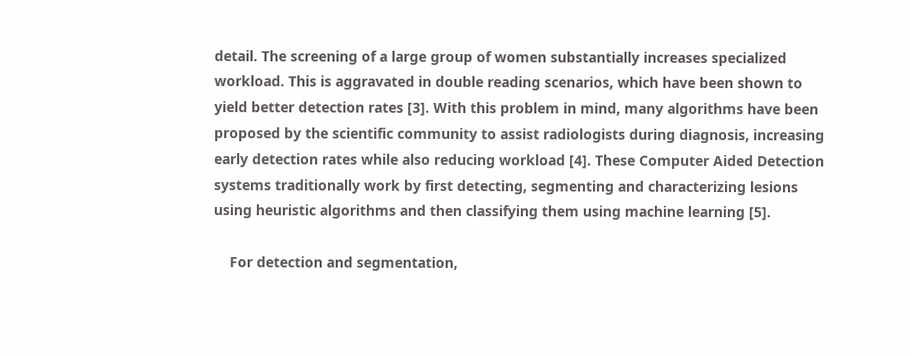detail. The screening of a large group of women substantially increases specialized workload. This is aggravated in double reading scenarios, which have been shown to yield better detection rates [3]. With this problem in mind, many algorithms have been proposed by the scientific community to assist radiologists during diagnosis, increasing early detection rates while also reducing workload [4]. These Computer Aided Detection systems traditionally work by first detecting, segmenting and characterizing lesions using heuristic algorithms and then classifying them using machine learning [5].

    For detection and segmentation,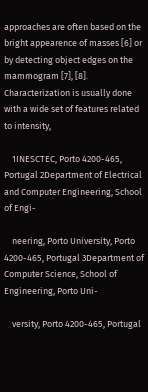approaches are often based on the bright appearence of masses [6] or by detecting object edges on the mammogram [7], [8]. Characterization is usually done with a wide set of features related to intensity,

    1INESCTEC, Porto 4200-465, Portugal 2Department of Electrical and Computer Engineering, School of Engi-

    neering, Porto University, Porto 4200-465, Portugal 3Department of Computer Science, School of Engineering, Porto Uni-

    versity, Porto 4200-465, Portugal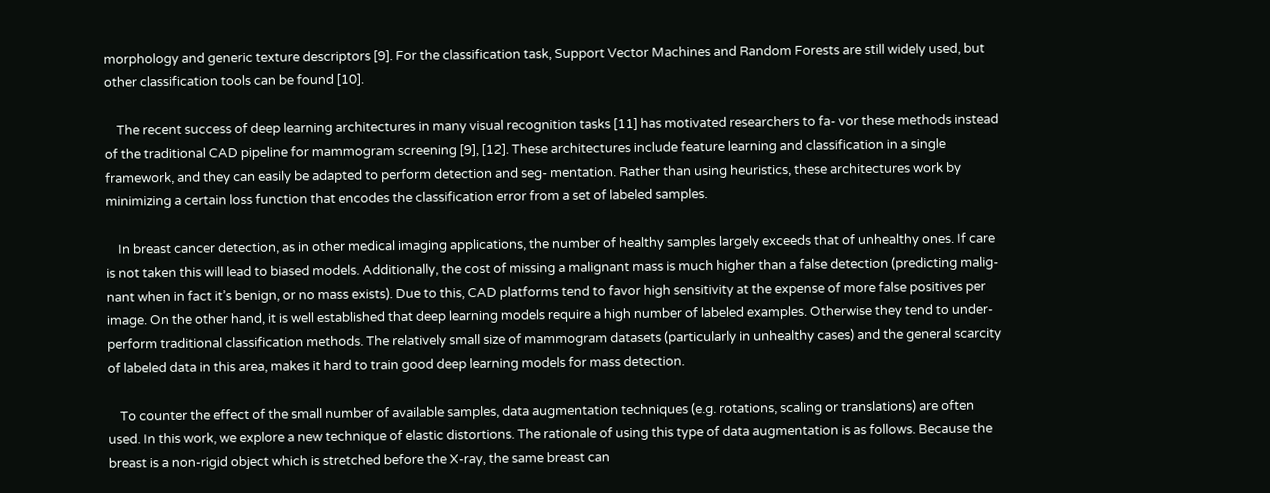morphology and generic texture descriptors [9]. For the classification task, Support Vector Machines and Random Forests are still widely used, but other classification tools can be found [10].

    The recent success of deep learning architectures in many visual recognition tasks [11] has motivated researchers to fa- vor these methods instead of the traditional CAD pipeline for mammogram screening [9], [12]. These architectures include feature learning and classification in a single framework, and they can easily be adapted to perform detection and seg- mentation. Rather than using heuristics, these architectures work by minimizing a certain loss function that encodes the classification error from a set of labeled samples.

    In breast cancer detection, as in other medical imaging applications, the number of healthy samples largely exceeds that of unhealthy ones. If care is not taken this will lead to biased models. Additionally, the cost of missing a malignant mass is much higher than a false detection (predicting malig- nant when in fact it’s benign, or no mass exists). Due to this, CAD platforms tend to favor high sensitivity at the expense of more false positives per image. On the other hand, it is well established that deep learning models require a high number of labeled examples. Otherwise they tend to under-perform traditional classification methods. The relatively small size of mammogram datasets (particularly in unhealthy cases) and the general scarcity of labeled data in this area, makes it hard to train good deep learning models for mass detection.

    To counter the effect of the small number of available samples, data augmentation techniques (e.g. rotations, scaling or translations) are often used. In this work, we explore a new technique of elastic distortions. The rationale of using this type of data augmentation is as follows. Because the breast is a non-rigid object which is stretched before the X-ray, the same breast can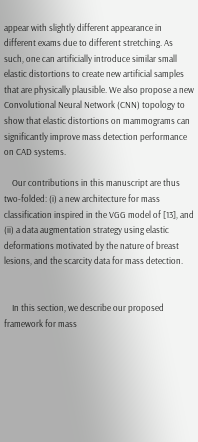appear with slightly different appearance in different exams due to different stretching. As such, one can artificially introduce similar small elastic distortions to create new artificial samples that are physically plausible. We also propose a new Convolutional Neural Network (CNN) topology to show that elastic distortions on mammograms can significantly improve mass detection performance on CAD systems.

    Our contributions in this manuscript are thus two-folded: (i) a new architecture for mass classification inspired in the VGG model of [13], and (ii) a data augmentation strategy using elastic deformations motivated by the nature of breast lesions, and the scarcity data for mass detection.


    In this section, we describe our proposed framework for mass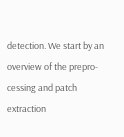detection. We start by an overview of the prepro- cessing and patch extraction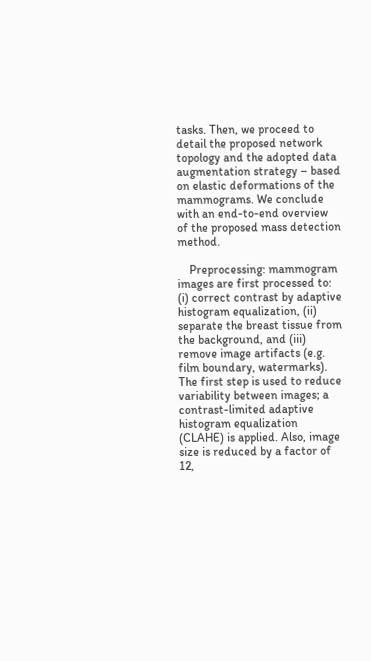tasks. Then, we proceed to detail the proposed network topology and the adopted data augmentation strategy – based on elastic deformations of the mammograms. We conclude with an end-to-end overview of the proposed mass detection method.

    Preprocessing: mammogram images are first processed to: (i) correct contrast by adaptive histogram equalization, (ii) separate the breast tissue from the background, and (iii) remove image artifacts (e.g. film boundary, watermarks). The first step is used to reduce variability between images; a contrast-limited adaptive histogram equalization (CLAHE) is applied. Also, image size is reduced by a factor of 12,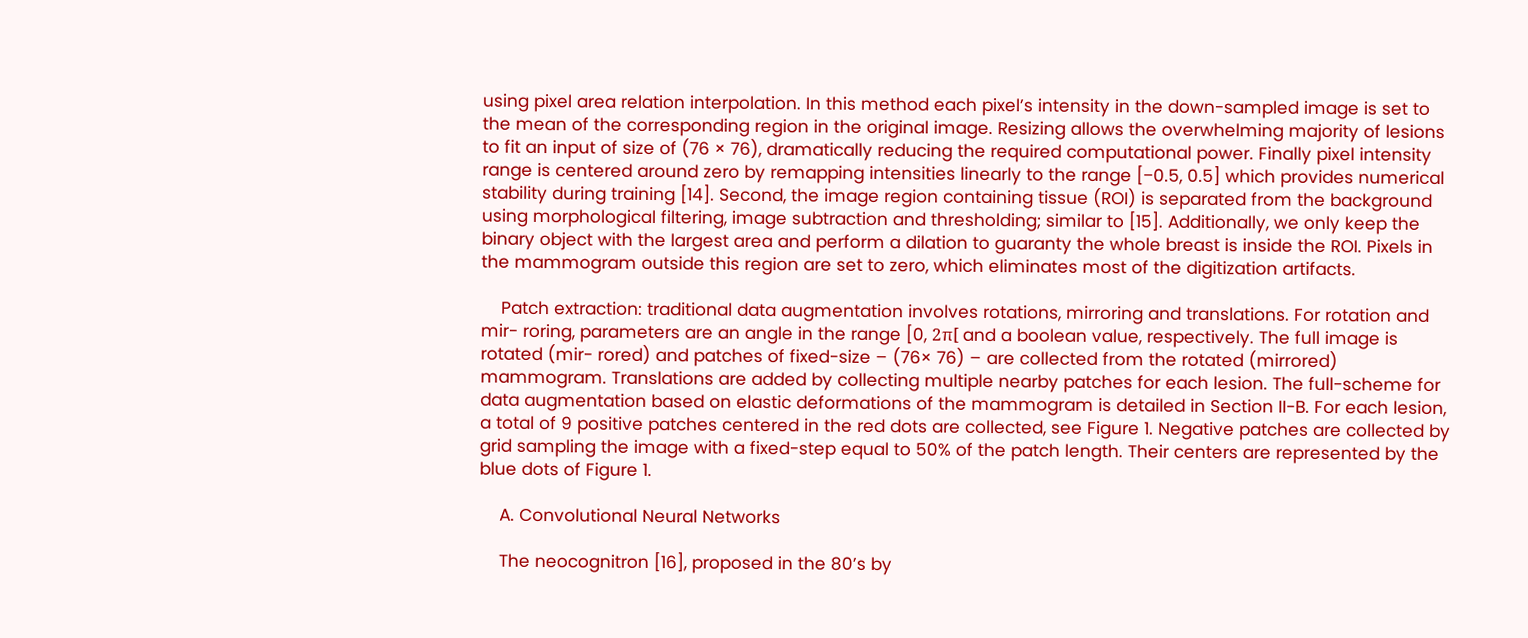using pixel area relation interpolation. In this method each pixel’s intensity in the down-sampled image is set to the mean of the corresponding region in the original image. Resizing allows the overwhelming majority of lesions to fit an input of size of (76 × 76), dramatically reducing the required computational power. Finally pixel intensity range is centered around zero by remapping intensities linearly to the range [−0.5, 0.5] which provides numerical stability during training [14]. Second, the image region containing tissue (ROI) is separated from the background using morphological filtering, image subtraction and thresholding; similar to [15]. Additionally, we only keep the binary object with the largest area and perform a dilation to guaranty the whole breast is inside the ROI. Pixels in the mammogram outside this region are set to zero, which eliminates most of the digitization artifacts.

    Patch extraction: traditional data augmentation involves rotations, mirroring and translations. For rotation and mir- roring, parameters are an angle in the range [0, 2π[ and a boolean value, respectively. The full image is rotated (mir- rored) and patches of fixed-size – (76× 76) – are collected from the rotated (mirrored) mammogram. Translations are added by collecting multiple nearby patches for each lesion. The full-scheme for data augmentation based on elastic deformations of the mammogram is detailed in Section II-B. For each lesion, a total of 9 positive patches centered in the red dots are collected, see Figure 1. Negative patches are collected by grid sampling the image with a fixed-step equal to 50% of the patch length. Their centers are represented by the blue dots of Figure 1.

    A. Convolutional Neural Networks

    The neocognitron [16], proposed in the 80’s by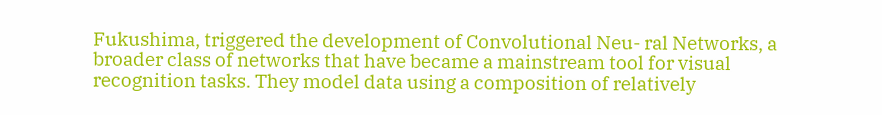Fukushima, triggered the development of Convolutional Neu- ral Networks, a broader class of networks that have became a mainstream tool for visual recognition tasks. They model data using a composition of relatively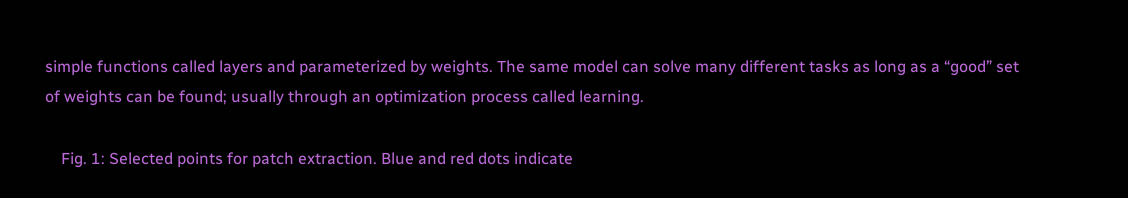simple functions called layers and parameterized by weights. The same model can solve many different tasks as long as a “good” set of weights can be found; usually through an optimization process called learning.

    Fig. 1: Selected points for patch extraction. Blue and red dots indicate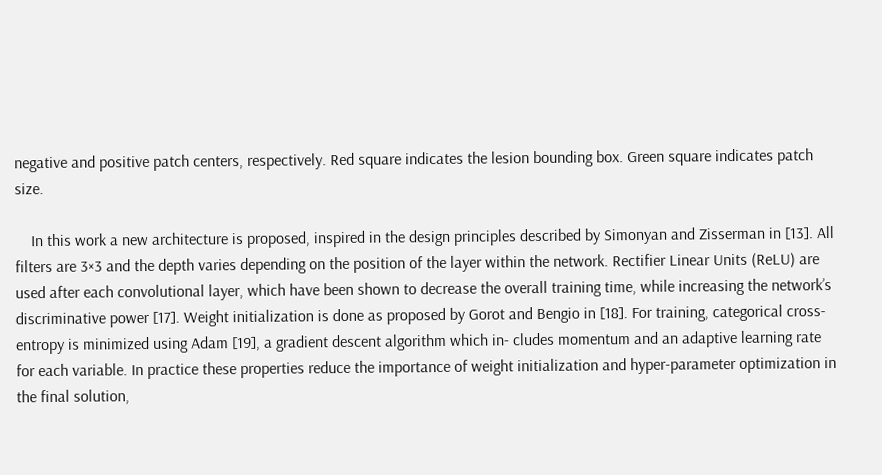negative and positive patch centers, respectively. Red square indicates the lesion bounding box. Green square indicates patch size.

    In this work a new architecture is proposed, inspired in the design principles described by Simonyan and Zisserman in [13]. All filters are 3×3 and the depth varies depending on the position of the layer within the network. Rectifier Linear Units (ReLU) are used after each convolutional layer, which have been shown to decrease the overall training time, while increasing the network’s discriminative power [17]. Weight initialization is done as proposed by Gorot and Bengio in [18]. For training, categorical cross-entropy is minimized using Adam [19], a gradient descent algorithm which in- cludes momentum and an adaptive learning rate for each variable. In practice these properties reduce the importance of weight initialization and hyper-parameter optimization in the final solution,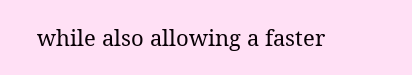while also allowing a faster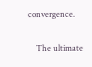convergence.

    The ultimate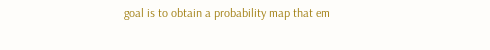goal is to obtain a probability map that em